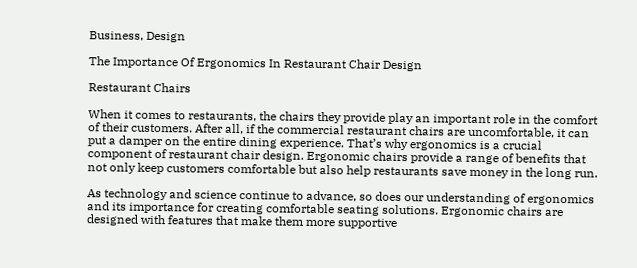Business, Design

The Importance Of Ergonomics In Restaurant Chair Design

Restaurant Chairs

When it comes to restaurants, the chairs they provide play an important role in the comfort of their customers. After all, if the commercial restaurant chairs are uncomfortable, it can put a damper on the entire dining experience. That’s why ergonomics is a crucial component of restaurant chair design. Ergonomic chairs provide a range of benefits that not only keep customers comfortable but also help restaurants save money in the long run.

As technology and science continue to advance, so does our understanding of ergonomics and its importance for creating comfortable seating solutions. Ergonomic chairs are designed with features that make them more supportive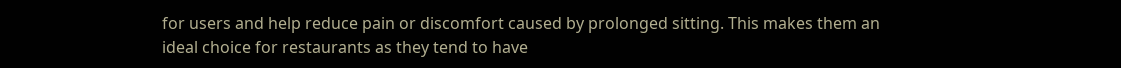for users and help reduce pain or discomfort caused by prolonged sitting. This makes them an ideal choice for restaurants as they tend to have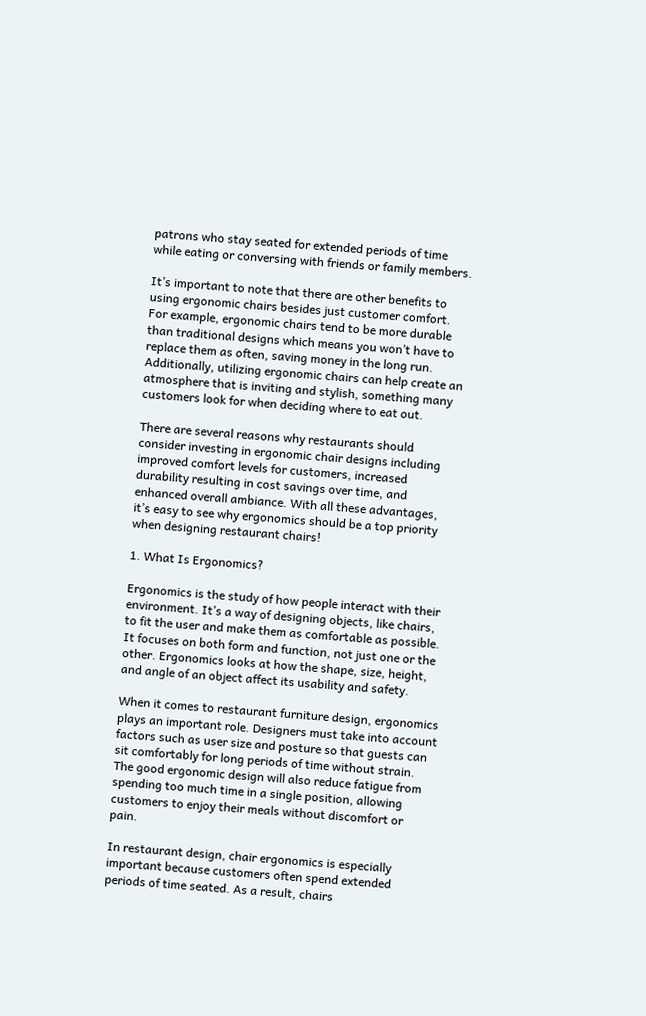patrons who stay seated for extended periods of time while eating or conversing with friends or family members.

It’s important to note that there are other benefits to using ergonomic chairs besides just customer comfort. For example, ergonomic chairs tend to be more durable than traditional designs which means you won’t have to replace them as often, saving money in the long run. Additionally, utilizing ergonomic chairs can help create an atmosphere that is inviting and stylish, something many customers look for when deciding where to eat out.

There are several reasons why restaurants should consider investing in ergonomic chair designs including improved comfort levels for customers, increased durability resulting in cost savings over time, and enhanced overall ambiance. With all these advantages, it’s easy to see why ergonomics should be a top priority when designing restaurant chairs!

1. What Is Ergonomics?

Ergonomics is the study of how people interact with their environment. It’s a way of designing objects, like chairs, to fit the user and make them as comfortable as possible. It focuses on both form and function, not just one or the other. Ergonomics looks at how the shape, size, height, and angle of an object affect its usability and safety.

When it comes to restaurant furniture design, ergonomics plays an important role. Designers must take into account factors such as user size and posture so that guests can sit comfortably for long periods of time without strain. The good ergonomic design will also reduce fatigue from spending too much time in a single position, allowing customers to enjoy their meals without discomfort or pain.

In restaurant design, chair ergonomics is especially important because customers often spend extended periods of time seated. As a result, chairs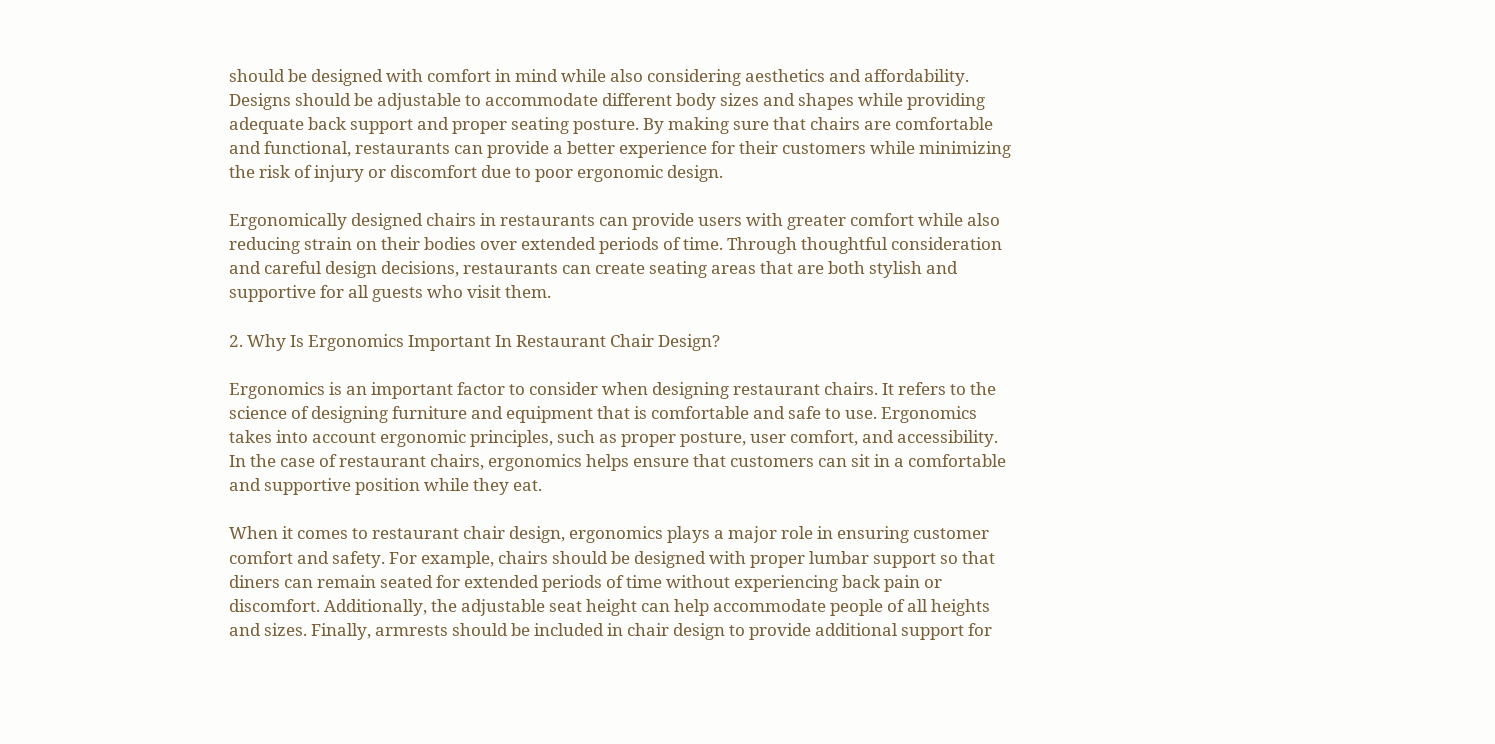should be designed with comfort in mind while also considering aesthetics and affordability. Designs should be adjustable to accommodate different body sizes and shapes while providing adequate back support and proper seating posture. By making sure that chairs are comfortable and functional, restaurants can provide a better experience for their customers while minimizing the risk of injury or discomfort due to poor ergonomic design.

Ergonomically designed chairs in restaurants can provide users with greater comfort while also reducing strain on their bodies over extended periods of time. Through thoughtful consideration and careful design decisions, restaurants can create seating areas that are both stylish and supportive for all guests who visit them.

2. Why Is Ergonomics Important In Restaurant Chair Design?

Ergonomics is an important factor to consider when designing restaurant chairs. It refers to the science of designing furniture and equipment that is comfortable and safe to use. Ergonomics takes into account ergonomic principles, such as proper posture, user comfort, and accessibility. In the case of restaurant chairs, ergonomics helps ensure that customers can sit in a comfortable and supportive position while they eat.

When it comes to restaurant chair design, ergonomics plays a major role in ensuring customer comfort and safety. For example, chairs should be designed with proper lumbar support so that diners can remain seated for extended periods of time without experiencing back pain or discomfort. Additionally, the adjustable seat height can help accommodate people of all heights and sizes. Finally, armrests should be included in chair design to provide additional support for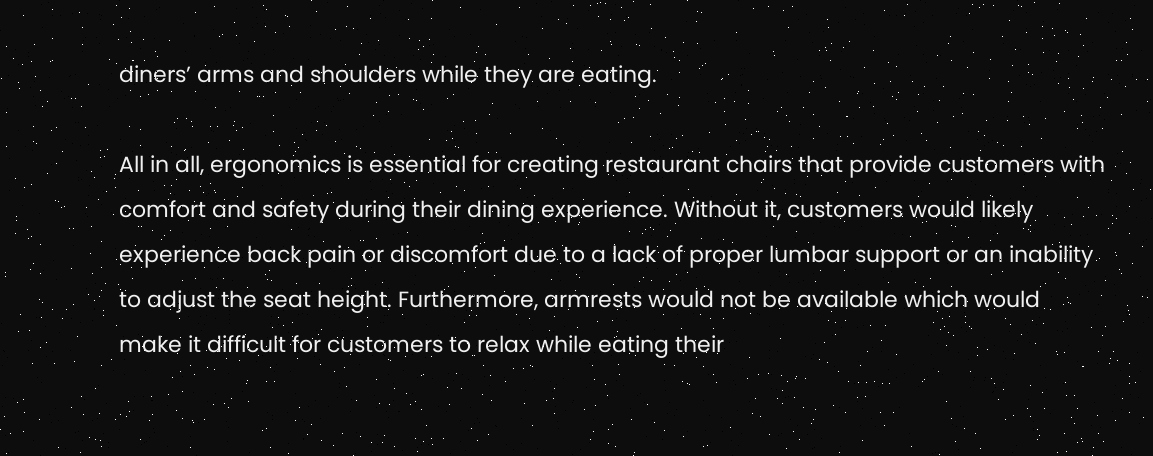diners’ arms and shoulders while they are eating.

All in all, ergonomics is essential for creating restaurant chairs that provide customers with comfort and safety during their dining experience. Without it, customers would likely experience back pain or discomfort due to a lack of proper lumbar support or an inability to adjust the seat height. Furthermore, armrests would not be available which would make it difficult for customers to relax while eating their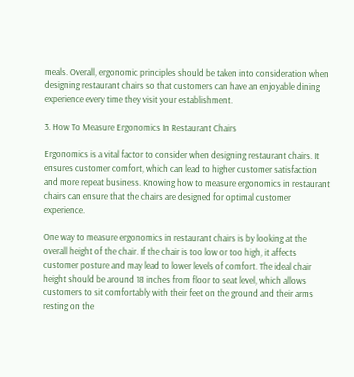meals. Overall, ergonomic principles should be taken into consideration when designing restaurant chairs so that customers can have an enjoyable dining experience every time they visit your establishment.

3. How To Measure Ergonomics In Restaurant Chairs

Ergonomics is a vital factor to consider when designing restaurant chairs. It ensures customer comfort, which can lead to higher customer satisfaction and more repeat business. Knowing how to measure ergonomics in restaurant chairs can ensure that the chairs are designed for optimal customer experience.

One way to measure ergonomics in restaurant chairs is by looking at the overall height of the chair. If the chair is too low or too high, it affects customer posture and may lead to lower levels of comfort. The ideal chair height should be around 18 inches from floor to seat level, which allows customers to sit comfortably with their feet on the ground and their arms resting on the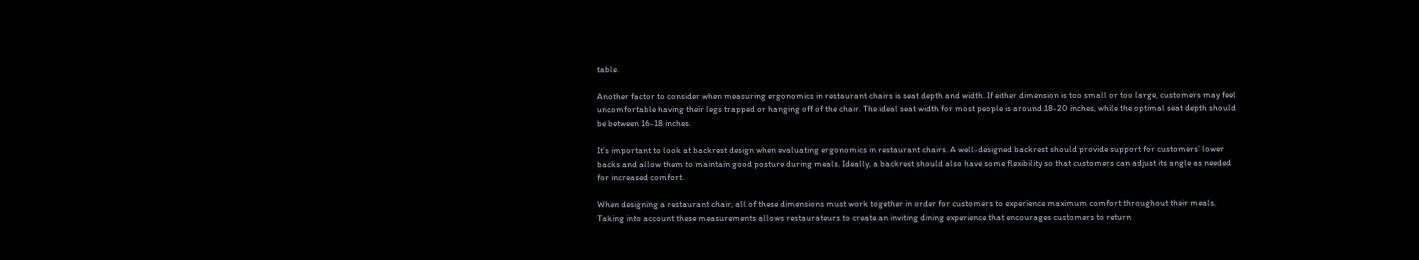table.

Another factor to consider when measuring ergonomics in restaurant chairs is seat depth and width. If either dimension is too small or too large, customers may feel uncomfortable having their legs trapped or hanging off of the chair. The ideal seat width for most people is around 18-20 inches, while the optimal seat depth should be between 16-18 inches.

It’s important to look at backrest design when evaluating ergonomics in restaurant chairs. A well-designed backrest should provide support for customers’ lower backs and allow them to maintain good posture during meals. Ideally, a backrest should also have some flexibility so that customers can adjust its angle as needed for increased comfort.

When designing a restaurant chair, all of these dimensions must work together in order for customers to experience maximum comfort throughout their meals. Taking into account these measurements allows restaurateurs to create an inviting dining experience that encourages customers to return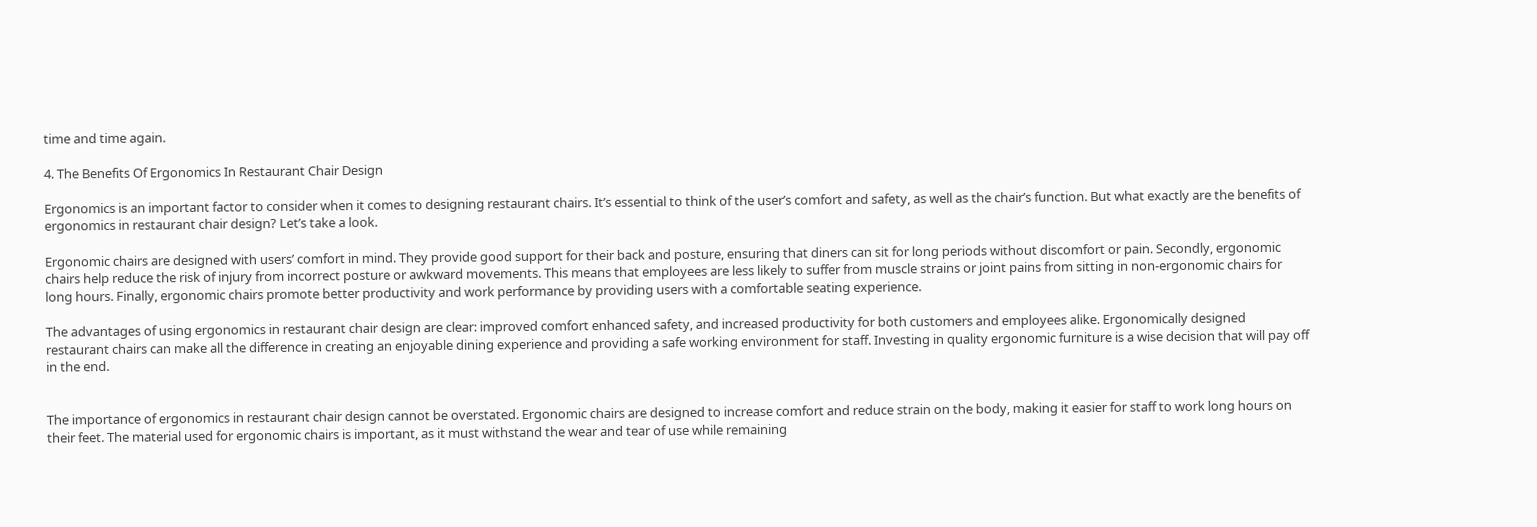time and time again.

4. The Benefits Of Ergonomics In Restaurant Chair Design

Ergonomics is an important factor to consider when it comes to designing restaurant chairs. It’s essential to think of the user’s comfort and safety, as well as the chair’s function. But what exactly are the benefits of ergonomics in restaurant chair design? Let’s take a look.

Ergonomic chairs are designed with users’ comfort in mind. They provide good support for their back and posture, ensuring that diners can sit for long periods without discomfort or pain. Secondly, ergonomic chairs help reduce the risk of injury from incorrect posture or awkward movements. This means that employees are less likely to suffer from muscle strains or joint pains from sitting in non-ergonomic chairs for long hours. Finally, ergonomic chairs promote better productivity and work performance by providing users with a comfortable seating experience.

The advantages of using ergonomics in restaurant chair design are clear: improved comfort enhanced safety, and increased productivity for both customers and employees alike. Ergonomically designed restaurant chairs can make all the difference in creating an enjoyable dining experience and providing a safe working environment for staff. Investing in quality ergonomic furniture is a wise decision that will pay off in the end.


The importance of ergonomics in restaurant chair design cannot be overstated. Ergonomic chairs are designed to increase comfort and reduce strain on the body, making it easier for staff to work long hours on their feet. The material used for ergonomic chairs is important, as it must withstand the wear and tear of use while remaining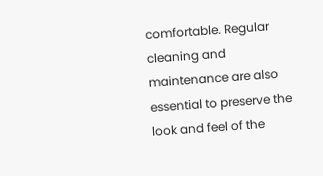comfortable. Regular cleaning and maintenance are also essential to preserve the look and feel of the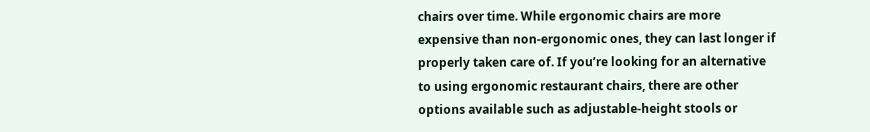chairs over time. While ergonomic chairs are more expensive than non-ergonomic ones, they can last longer if properly taken care of. If you’re looking for an alternative to using ergonomic restaurant chairs, there are other options available such as adjustable-height stools or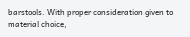barstools. With proper consideration given to material choice,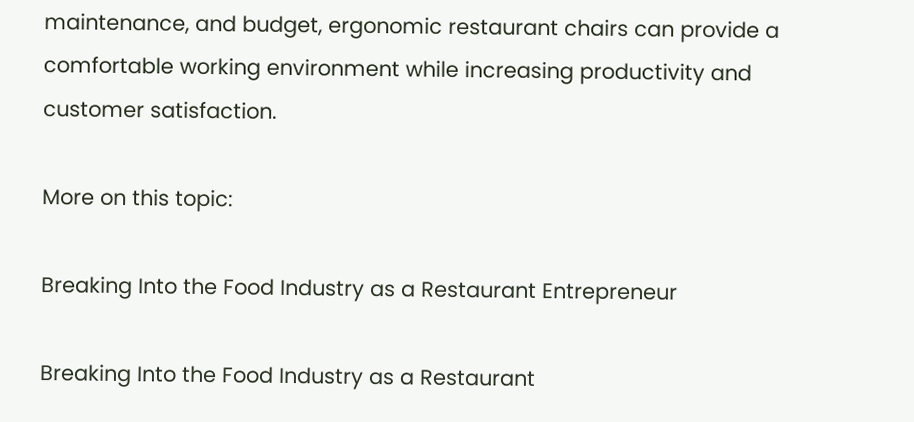maintenance, and budget, ergonomic restaurant chairs can provide a comfortable working environment while increasing productivity and customer satisfaction.

More on this topic:

Breaking Into the Food Industry as a Restaurant Entrepreneur

Breaking Into the Food Industry as a Restaurant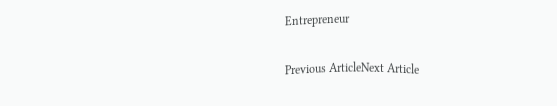Entrepreneur

Previous ArticleNext Article